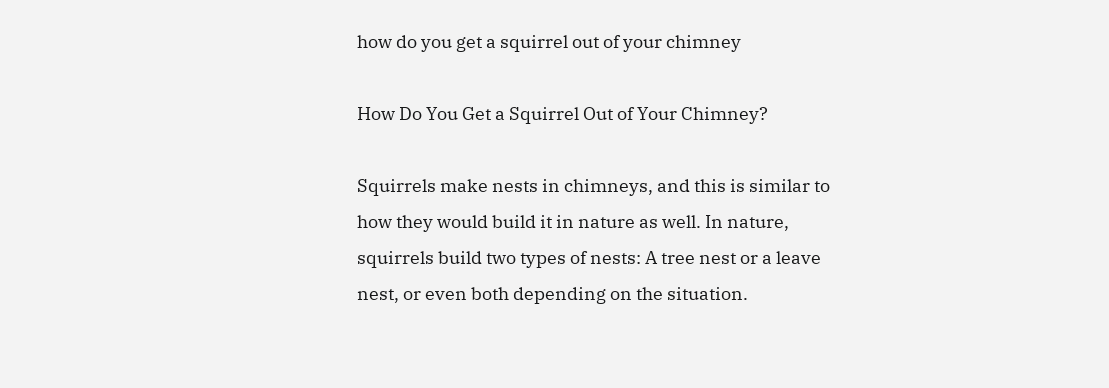how do you get a squirrel out of your chimney

How Do You Get a Squirrel Out of Your Chimney?

Squirrels make nests in chimneys, and this is similar to how they would build it in nature as well. In nature, squirrels build two types of nests: A tree nest or a leave nest, or even both depending on the situation.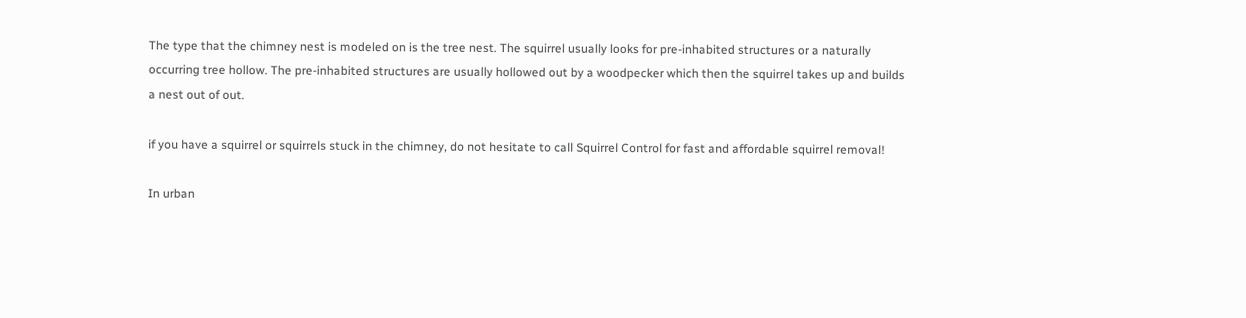The type that the chimney nest is modeled on is the tree nest. The squirrel usually looks for pre-inhabited structures or a naturally occurring tree hollow. The pre-inhabited structures are usually hollowed out by a woodpecker which then the squirrel takes up and builds a nest out of out.

if you have a squirrel or squirrels stuck in the chimney, do not hesitate to call Squirrel Control for fast and affordable squirrel removal!

In urban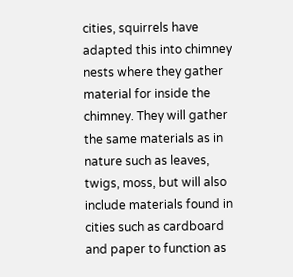cities, squirrels have adapted this into chimney nests where they gather material for inside the chimney. They will gather the same materials as in nature such as leaves, twigs, moss, but will also include materials found in cities such as cardboard and paper to function as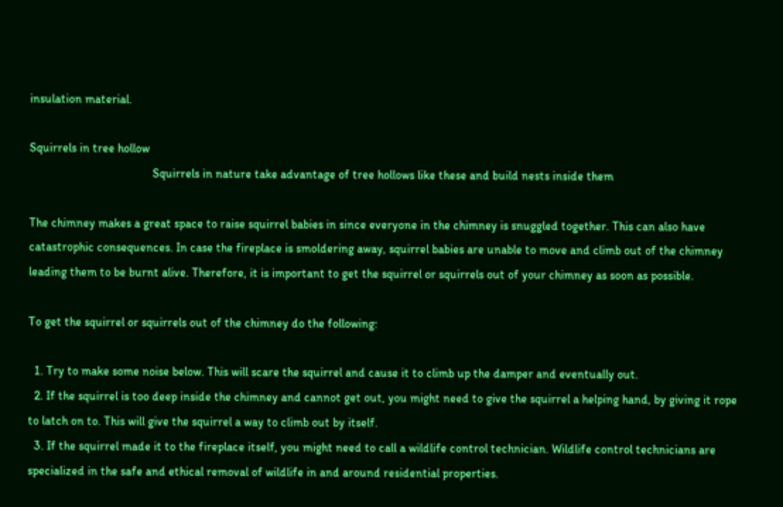insulation material.

Squirrels in tree hollow
                                         Squirrels in nature take advantage of tree hollows like these and build nests inside them

The chimney makes a great space to raise squirrel babies in since everyone in the chimney is snuggled together. This can also have catastrophic consequences. In case the fireplace is smoldering away, squirrel babies are unable to move and climb out of the chimney leading them to be burnt alive. Therefore, it is important to get the squirrel or squirrels out of your chimney as soon as possible.

To get the squirrel or squirrels out of the chimney do the following:

  1. Try to make some noise below. This will scare the squirrel and cause it to climb up the damper and eventually out.
  2. If the squirrel is too deep inside the chimney and cannot get out, you might need to give the squirrel a helping hand, by giving it rope to latch on to. This will give the squirrel a way to climb out by itself.
  3. If the squirrel made it to the fireplace itself, you might need to call a wildlife control technician. Wildlife control technicians are specialized in the safe and ethical removal of wildlife in and around residential properties.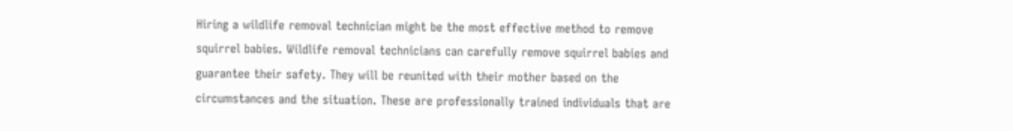Hiring a wildlife removal technician might be the most effective method to remove squirrel babies. Wildlife removal technicians can carefully remove squirrel babies and guarantee their safety. They will be reunited with their mother based on the circumstances and the situation. These are professionally trained individuals that are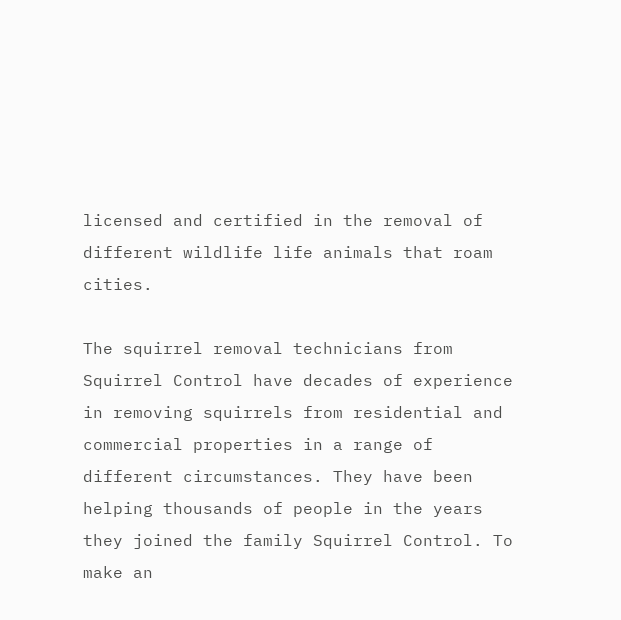licensed and certified in the removal of different wildlife life animals that roam cities.

The squirrel removal technicians from Squirrel Control have decades of experience in removing squirrels from residential and commercial properties in a range of different circumstances. They have been helping thousands of people in the years they joined the family Squirrel Control. To make an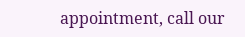appointment, call our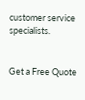customer service specialists.


Get a Free Quote